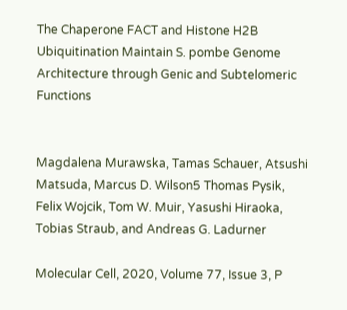The Chaperone FACT and Histone H2B Ubiquitination Maintain S. pombe Genome Architecture through Genic and Subtelomeric Functions


Magdalena Murawska, Tamas Schauer, Atsushi Matsuda, Marcus D. Wilson5 Thomas Pysik, Felix Wojcik, Tom W. Muir, Yasushi Hiraoka, Tobias Straub, and Andreas G. Ladurner

Molecular Cell, 2020, Volume 77, Issue 3, P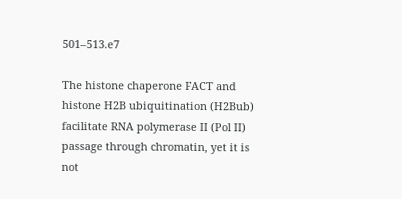501–513.e7

The histone chaperone FACT and histone H2B ubiquitination (H2Bub) facilitate RNA polymerase II (Pol II) passage through chromatin, yet it is not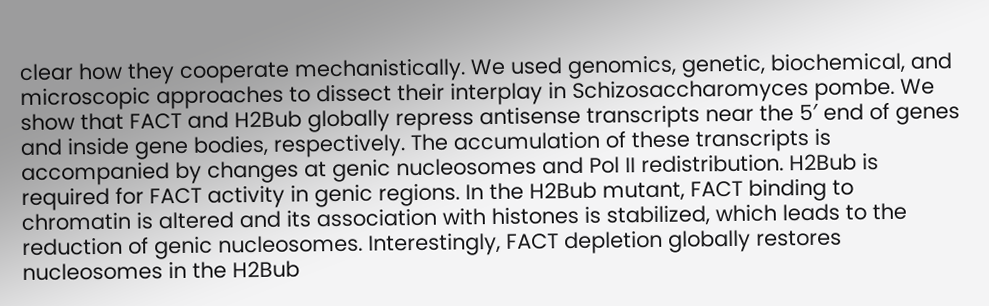clear how they cooperate mechanistically. We used genomics, genetic, biochemical, and microscopic approaches to dissect their interplay in Schizosaccharomyces pombe. We show that FACT and H2Bub globally repress antisense transcripts near the 5′ end of genes and inside gene bodies, respectively. The accumulation of these transcripts is accompanied by changes at genic nucleosomes and Pol II redistribution. H2Bub is required for FACT activity in genic regions. In the H2Bub mutant, FACT binding to chromatin is altered and its association with histones is stabilized, which leads to the reduction of genic nucleosomes. Interestingly, FACT depletion globally restores nucleosomes in the H2Bub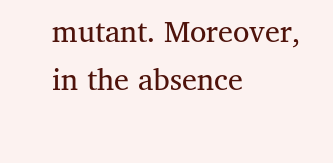mutant. Moreover, in the absence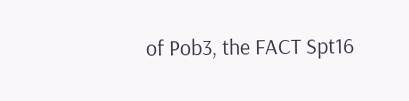of Pob3, the FACT Spt16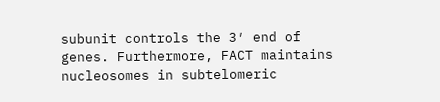subunit controls the 3′ end of genes. Furthermore, FACT maintains nucleosomes in subtelomeric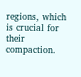regions, which is crucial for their compaction.